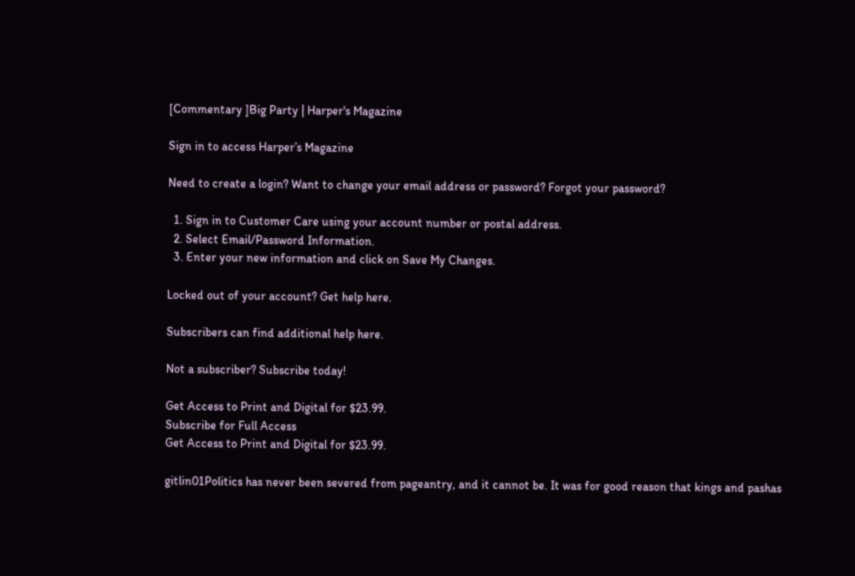[Commentary ]Big Party | Harper's Magazine

Sign in to access Harper’s Magazine

Need to create a login? Want to change your email address or password? Forgot your password?

  1. Sign in to Customer Care using your account number or postal address.
  2. Select Email/Password Information.
  3. Enter your new information and click on Save My Changes.

Locked out of your account? Get help here.

Subscribers can find additional help here.

Not a subscriber? Subscribe today!

Get Access to Print and Digital for $23.99.
Subscribe for Full Access
Get Access to Print and Digital for $23.99.

gitlin01Politics has never been severed from pageantry, and it cannot be. It was for good reason that kings and pashas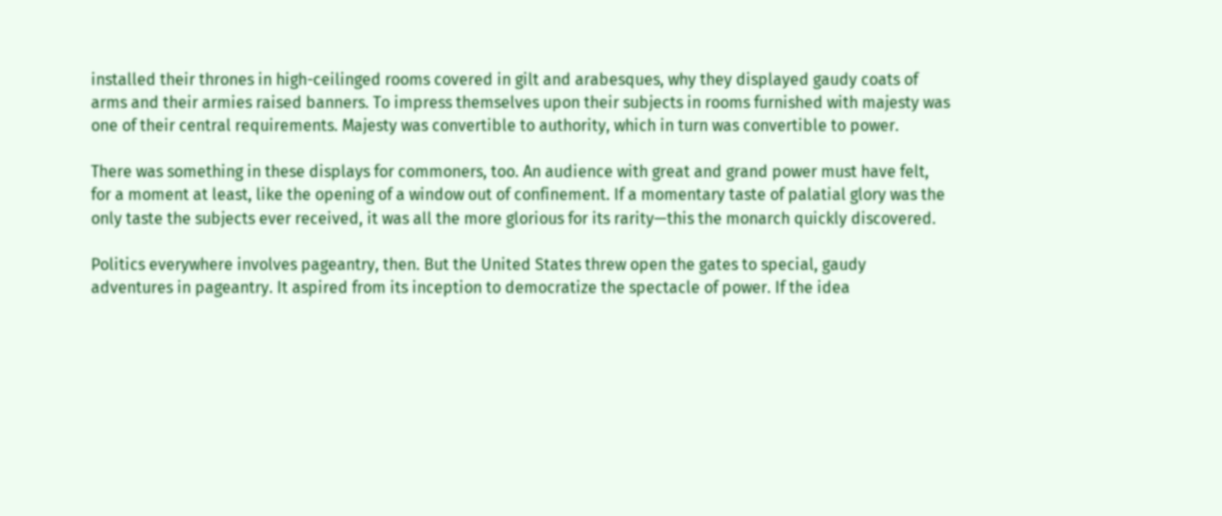installed their thrones in high-ceilinged rooms covered in gilt and arabesques, why they displayed gaudy coats of arms and their armies raised banners. To impress themselves upon their subjects in rooms furnished with majesty was one of their central requirements. Majesty was convertible to authority, which in turn was convertible to power.

There was something in these displays for commoners, too. An audience with great and grand power must have felt, for a moment at least, like the opening of a window out of confinement. If a momentary taste of palatial glory was the only taste the subjects ever received, it was all the more glorious for its rarity—this the monarch quickly discovered.

Politics everywhere involves pageantry, then. But the United States threw open the gates to special, gaudy adventures in pageantry. It aspired from its inception to democratize the spectacle of power. If the idea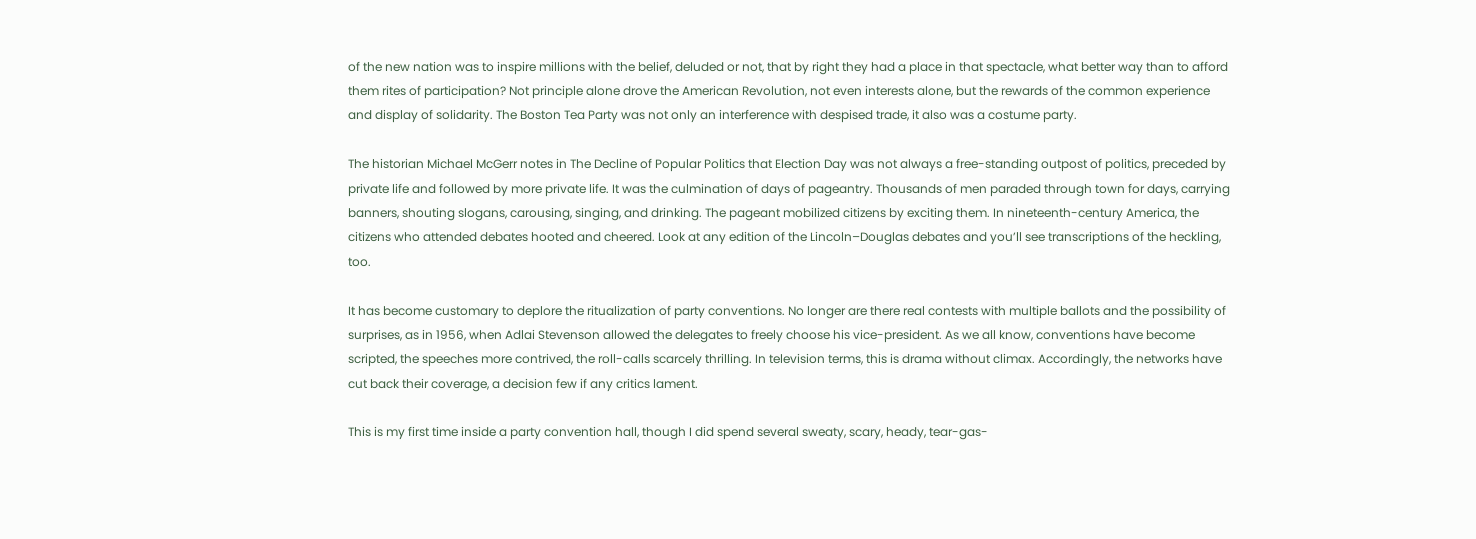of the new nation was to inspire millions with the belief, deluded or not, that by right they had a place in that spectacle, what better way than to afford them rites of participation? Not principle alone drove the American Revolution, not even interests alone, but the rewards of the common experience and display of solidarity. The Boston Tea Party was not only an interference with despised trade, it also was a costume party.

The historian Michael McGerr notes in The Decline of Popular Politics that Election Day was not always a free-standing outpost of politics, preceded by private life and followed by more private life. It was the culmination of days of pageantry. Thousands of men paraded through town for days, carrying banners, shouting slogans, carousing, singing, and drinking. The pageant mobilized citizens by exciting them. In nineteenth-century America, the citizens who attended debates hooted and cheered. Look at any edition of the Lincoln–Douglas debates and you’ll see transcriptions of the heckling, too.

It has become customary to deplore the ritualization of party conventions. No longer are there real contests with multiple ballots and the possibility of surprises, as in 1956, when Adlai Stevenson allowed the delegates to freely choose his vice-president. As we all know, conventions have become scripted, the speeches more contrived, the roll-calls scarcely thrilling. In television terms, this is drama without climax. Accordingly, the networks have cut back their coverage, a decision few if any critics lament.

This is my first time inside a party convention hall, though I did spend several sweaty, scary, heady, tear-gas-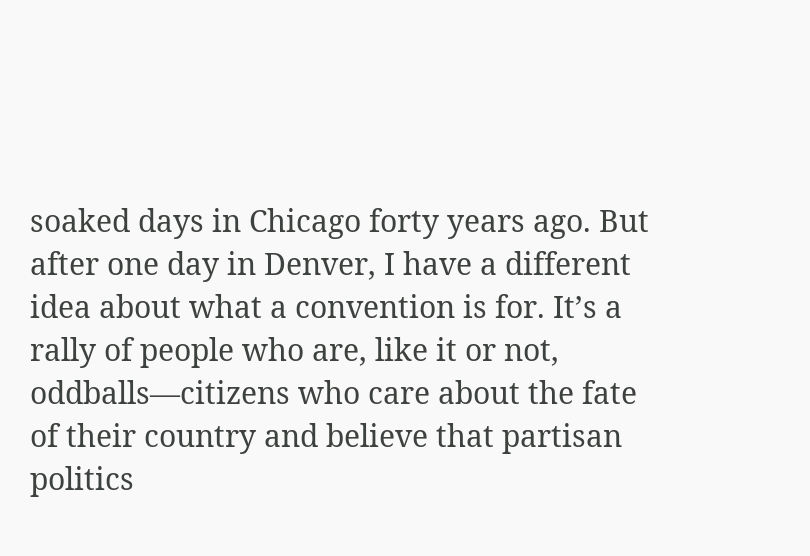soaked days in Chicago forty years ago. But after one day in Denver, I have a different idea about what a convention is for. It’s a rally of people who are, like it or not, oddballs—citizens who care about the fate of their country and believe that partisan politics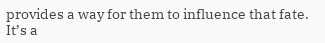provides a way for them to influence that fate. It’s a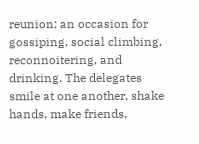reunion; an occasion for gossiping, social climbing, reconnoitering, and drinking. The delegates smile at one another, shake hands, make friends,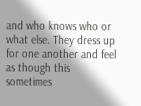and who knows who or what else. They dress up for one another and feel as though this sometimes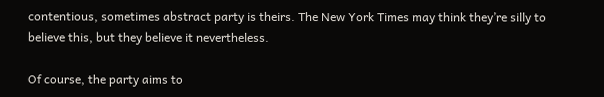contentious, sometimes abstract party is theirs. The New York Times may think they’re silly to believe this, but they believe it nevertheless.

Of course, the party aims to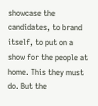showcase the candidates, to brand itself, to put on a show for the people at home. This they must do. But the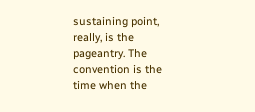sustaining point, really, is the pageantry. The convention is the time when the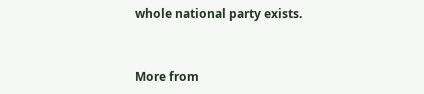whole national party exists.


More from